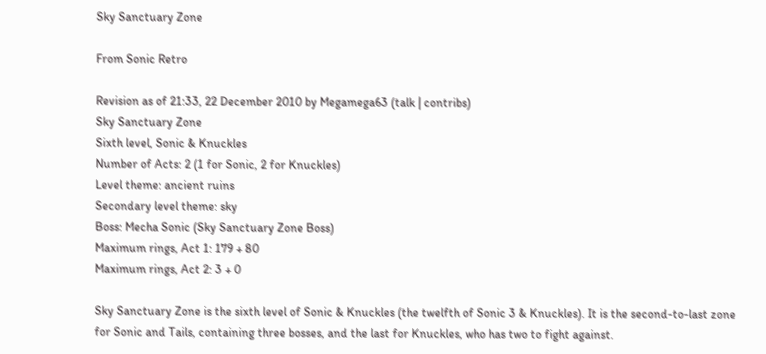Sky Sanctuary Zone

From Sonic Retro

Revision as of 21:33, 22 December 2010 by Megamega63 (talk | contribs)
Sky Sanctuary Zone
Sixth level, Sonic & Knuckles
Number of Acts: 2 (1 for Sonic, 2 for Knuckles)
Level theme: ancient ruins
Secondary level theme: sky
Boss: Mecha Sonic (Sky Sanctuary Zone Boss)
Maximum rings, Act 1: 179 + 80
Maximum rings, Act 2: 3 + 0

Sky Sanctuary Zone is the sixth level of Sonic & Knuckles (the twelfth of Sonic 3 & Knuckles). It is the second-to-last zone for Sonic and Tails, containing three bosses, and the last for Knuckles, who has two to fight against.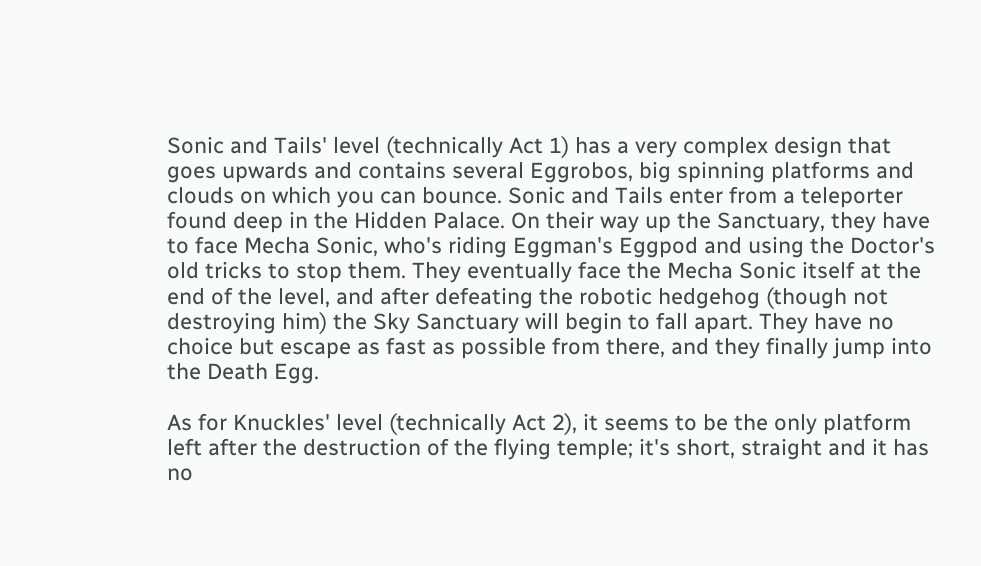Sonic and Tails' level (technically Act 1) has a very complex design that goes upwards and contains several Eggrobos, big spinning platforms and clouds on which you can bounce. Sonic and Tails enter from a teleporter found deep in the Hidden Palace. On their way up the Sanctuary, they have to face Mecha Sonic, who's riding Eggman's Eggpod and using the Doctor's old tricks to stop them. They eventually face the Mecha Sonic itself at the end of the level, and after defeating the robotic hedgehog (though not destroying him) the Sky Sanctuary will begin to fall apart. They have no choice but escape as fast as possible from there, and they finally jump into the Death Egg.

As for Knuckles' level (technically Act 2), it seems to be the only platform left after the destruction of the flying temple; it's short, straight and it has no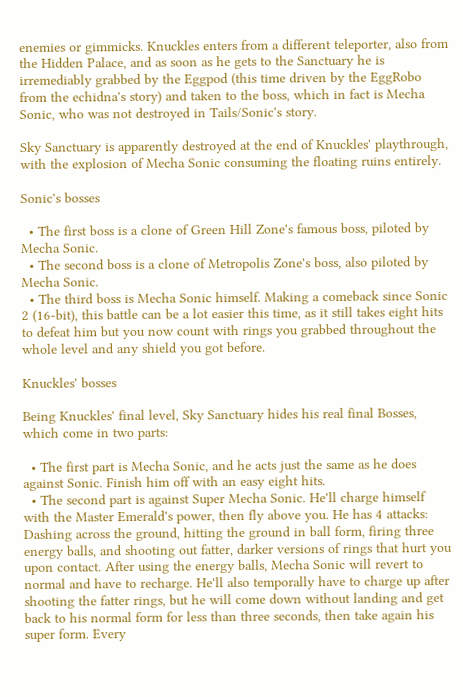enemies or gimmicks. Knuckles enters from a different teleporter, also from the Hidden Palace, and as soon as he gets to the Sanctuary he is irremediably grabbed by the Eggpod (this time driven by the EggRobo from the echidna's story) and taken to the boss, which in fact is Mecha Sonic, who was not destroyed in Tails/Sonic's story.

Sky Sanctuary is apparently destroyed at the end of Knuckles' playthrough, with the explosion of Mecha Sonic consuming the floating ruins entirely.

Sonic's bosses

  • The first boss is a clone of Green Hill Zone's famous boss, piloted by Mecha Sonic.
  • The second boss is a clone of Metropolis Zone's boss, also piloted by Mecha Sonic.
  • The third boss is Mecha Sonic himself. Making a comeback since Sonic 2 (16-bit), this battle can be a lot easier this time, as it still takes eight hits to defeat him but you now count with rings you grabbed throughout the whole level and any shield you got before.

Knuckles' bosses

Being Knuckles' final level, Sky Sanctuary hides his real final Bosses, which come in two parts:

  • The first part is Mecha Sonic, and he acts just the same as he does against Sonic. Finish him off with an easy eight hits.
  • The second part is against Super Mecha Sonic. He'll charge himself with the Master Emerald's power, then fly above you. He has 4 attacks: Dashing across the ground, hitting the ground in ball form, firing three energy balls, and shooting out fatter, darker versions of rings that hurt you upon contact. After using the energy balls, Mecha Sonic will revert to normal and have to recharge. He'll also temporally have to charge up after shooting the fatter rings, but he will come down without landing and get back to his normal form for less than three seconds, then take again his super form. Every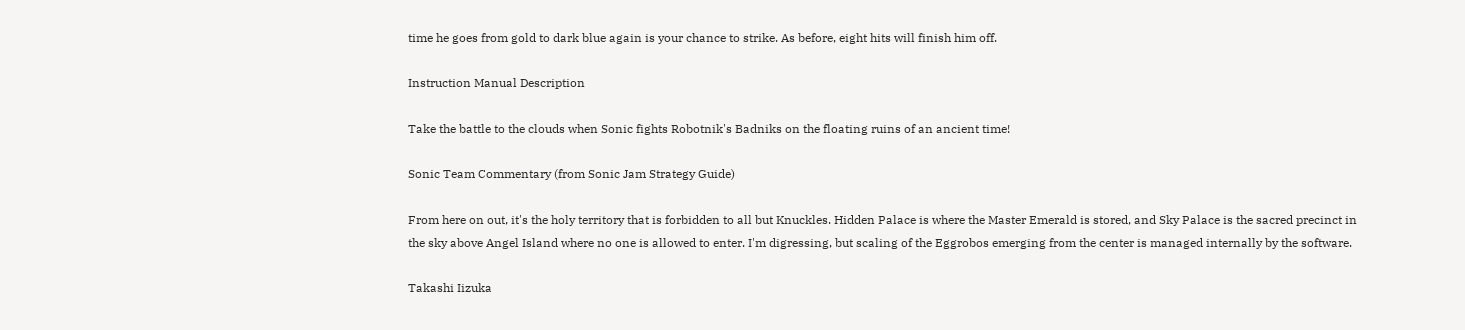time he goes from gold to dark blue again is your chance to strike. As before, eight hits will finish him off.

Instruction Manual Description

Take the battle to the clouds when Sonic fights Robotnik's Badniks on the floating ruins of an ancient time!

Sonic Team Commentary (from Sonic Jam Strategy Guide)

From here on out, it's the holy territory that is forbidden to all but Knuckles. Hidden Palace is where the Master Emerald is stored, and Sky Palace is the sacred precinct in the sky above Angel Island where no one is allowed to enter. I'm digressing, but scaling of the Eggrobos emerging from the center is managed internally by the software.

Takashi Iizuka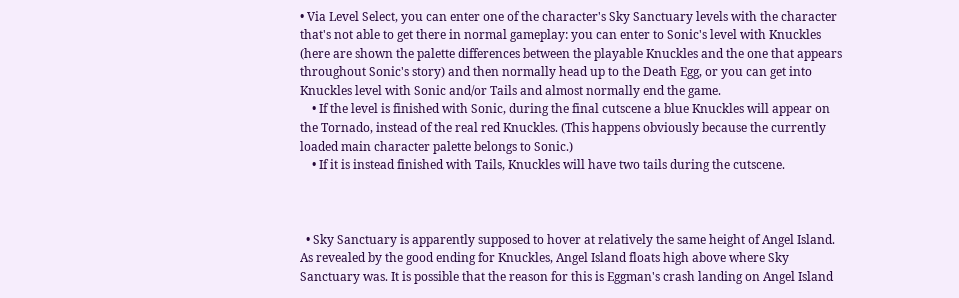• Via Level Select, you can enter one of the character's Sky Sanctuary levels with the character that's not able to get there in normal gameplay: you can enter to Sonic's level with Knuckles (here are shown the palette differences between the playable Knuckles and the one that appears throughout Sonic's story) and then normally head up to the Death Egg, or you can get into Knuckles level with Sonic and/or Tails and almost normally end the game.
    • If the level is finished with Sonic, during the final cutscene a blue Knuckles will appear on the Tornado, instead of the real red Knuckles. (This happens obviously because the currently loaded main character palette belongs to Sonic.)
    • If it is instead finished with Tails, Knuckles will have two tails during the cutscene.



  • Sky Sanctuary is apparently supposed to hover at relatively the same height of Angel Island. As revealed by the good ending for Knuckles, Angel Island floats high above where Sky Sanctuary was. It is possible that the reason for this is Eggman's crash landing on Angel Island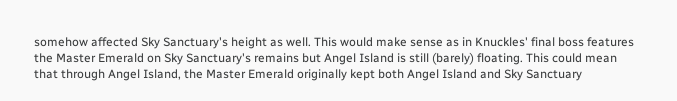somehow affected Sky Sanctuary's height as well. This would make sense as in Knuckles' final boss features the Master Emerald on Sky Sanctuary's remains but Angel Island is still (barely) floating. This could mean that through Angel Island, the Master Emerald originally kept both Angel Island and Sky Sanctuary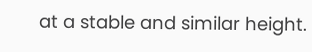at a stable and similar height.